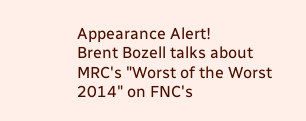Appearance Alert!
Brent Bozell talks about MRC's "Worst of the Worst 2014" on FNC's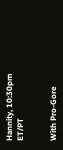Hannity, 10:30pm ET/PT


With Pro-Gore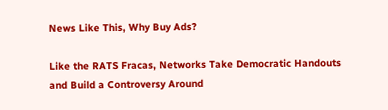News Like This, Why Buy Ads?

Like the RATS Fracas, Networks Take Democratic Handouts and Build a Controversy Around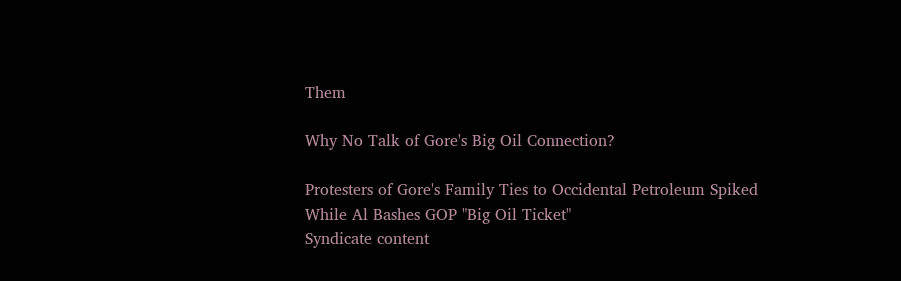Them

Why No Talk of Gore's Big Oil Connection?

Protesters of Gore's Family Ties to Occidental Petroleum Spiked While Al Bashes GOP "Big Oil Ticket"
Syndicate content